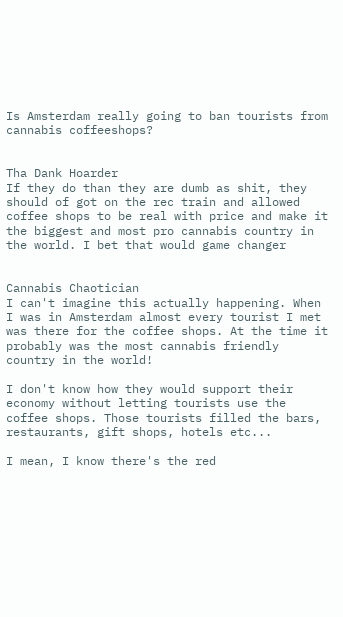Is Amsterdam really going to ban tourists from cannabis coffeeshops?


Tha Dank Hoarder
If they do than they are dumb as shit, they should of got on the rec train and allowed coffee shops to be real with price and make it the biggest and most pro cannabis country in the world. I bet that would game changer


Cannabis Chaotician
I can't imagine this actually happening. When I was in Amsterdam almost every tourist I met was there for the coffee shops. At the time it probably was the most cannabis friendly country in the world!

I don't know how they would support their economy without letting tourists use the coffee shops. Those tourists filled the bars, restaurants, gift shops, hotels etc...

I mean, I know there's the red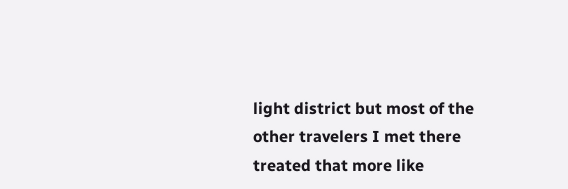light district but most of the other travelers I met there treated that more like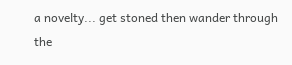a novelty... get stoned then wander through the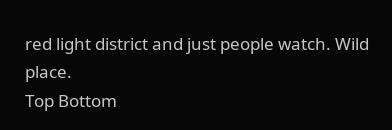red light district and just people watch. Wild place.
Top Bottom